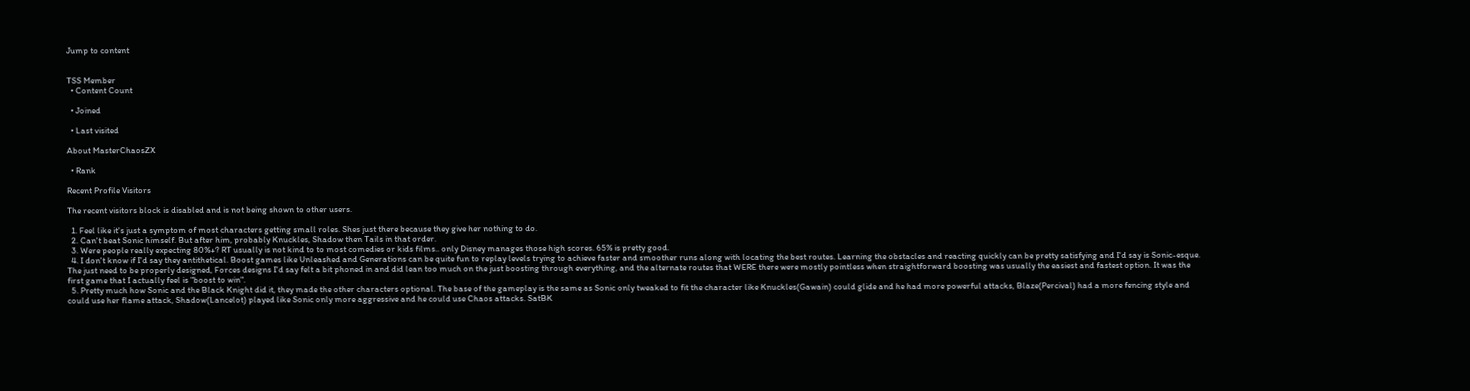Jump to content


TSS Member
  • Content Count

  • Joined

  • Last visited

About MasterChaosZX

  • Rank

Recent Profile Visitors

The recent visitors block is disabled and is not being shown to other users.

  1. Feel like it's just a symptom of most characters getting small roles. Shes just there because they give her nothing to do.
  2. Can't beat Sonic himself. But after him, probably Knuckles, Shadow then Tails in that order.
  3. Were people really expecting 80%+? RT usually is not kind to to most comedies or kids films.. only Disney manages those high scores. 65% is pretty good.
  4. I don't know if I'd say they antithetical. Boost games like Unleashed and Generations can be quite fun to replay levels trying to achieve faster and smoother runs along with locating the best routes. Learning the obstacles and reacting quickly can be pretty satisfying and I'd say is Sonic-esque. The just need to be properly designed, Forces designs I'd say felt a bit phoned in and did lean too much on the just boosting through everything, and the alternate routes that WERE there were mostly pointless when straightforward boosting was usually the easiest and fastest option. It was the first game that I actually feel is "boost to win".
  5. Pretty much how Sonic and the Black Knight did it, they made the other characters optional. The base of the gameplay is the same as Sonic only tweaked to fit the character like Knuckles(Gawain) could glide and he had more powerful attacks, Blaze(Percival) had a more fencing style and could use her flame attack, Shadow(Lancelot) played like Sonic only more aggressive and he could use Chaos attacks. SatBK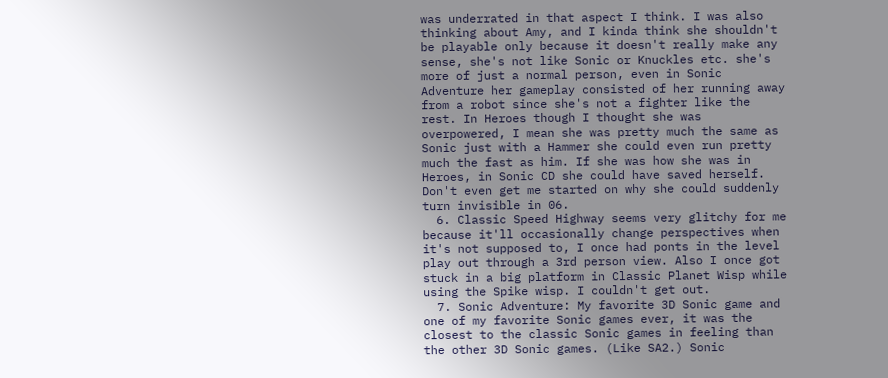was underrated in that aspect I think. I was also thinking about Amy, and I kinda think she shouldn't be playable only because it doesn't really make any sense, she's not like Sonic or Knuckles etc. she's more of just a normal person, even in Sonic Adventure her gameplay consisted of her running away from a robot since she's not a fighter like the rest. In Heroes though I thought she was overpowered, I mean she was pretty much the same as Sonic just with a Hammer she could even run pretty much the fast as him. If she was how she was in Heroes, in Sonic CD she could have saved herself. Don't even get me started on why she could suddenly turn invisible in 06.
  6. Classic Speed Highway seems very glitchy for me because it'll occasionally change perspectives when it's not supposed to, I once had ponts in the level play out through a 3rd person view. Also I once got stuck in a big platform in Classic Planet Wisp while using the Spike wisp. I couldn't get out.
  7. Sonic Adventure: My favorite 3D Sonic game and one of my favorite Sonic games ever, it was the closest to the classic Sonic games in feeling than the other 3D Sonic games. (Like SA2.) Sonic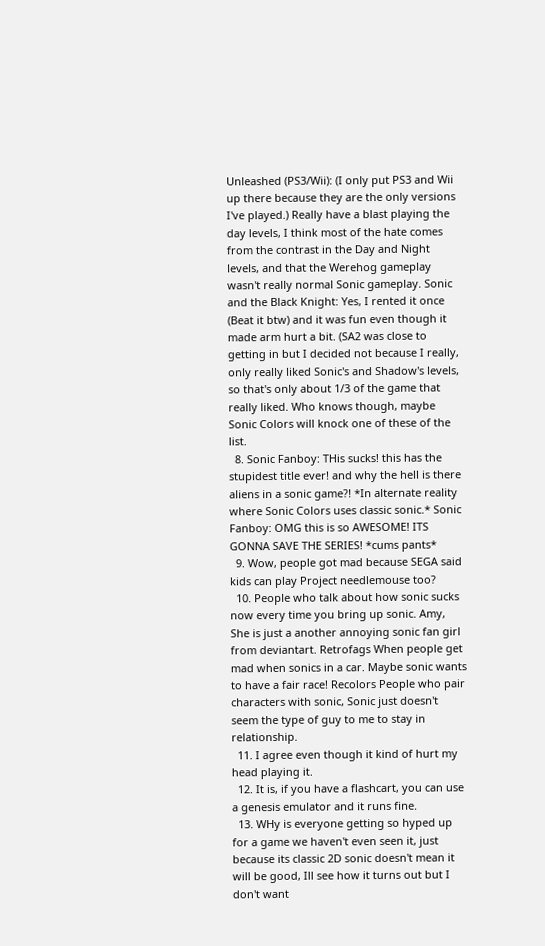Unleashed (PS3/Wii): (I only put PS3 and Wii up there because they are the only versions I've played.) Really have a blast playing the day levels, I think most of the hate comes from the contrast in the Day and Night levels, and that the Werehog gameplay wasn't really normal Sonic gameplay. Sonic and the Black Knight: Yes, I rented it once (Beat it btw) and it was fun even though it made arm hurt a bit. (SA2 was close to getting in but I decided not because I really, only really liked Sonic's and Shadow's levels, so that's only about 1/3 of the game that really liked. Who knows though, maybe Sonic Colors will knock one of these of the list.
  8. Sonic Fanboy: THis sucks! this has the stupidest title ever! and why the hell is there aliens in a sonic game?! *In alternate reality where Sonic Colors uses classic sonic.* Sonic Fanboy: OMG this is so AWESOME! ITS GONNA SAVE THE SERIES! *cums pants*
  9. Wow, people got mad because SEGA said kids can play Project needlemouse too?
  10. People who talk about how sonic sucks now every time you bring up sonic. Amy, She is just a another annoying sonic fan girl from deviantart. Retrofags When people get mad when sonics in a car. Maybe sonic wants to have a fair race! Recolors People who pair characters with sonic, Sonic just doesn't seem the type of guy to me to stay in relationship.
  11. I agree even though it kind of hurt my head playing it.
  12. It is, if you have a flashcart, you can use a genesis emulator and it runs fine.
  13. WHy is everyone getting so hyped up for a game we haven't even seen it, just because its classic 2D sonic doesn't mean it will be good, Ill see how it turns out but I don't want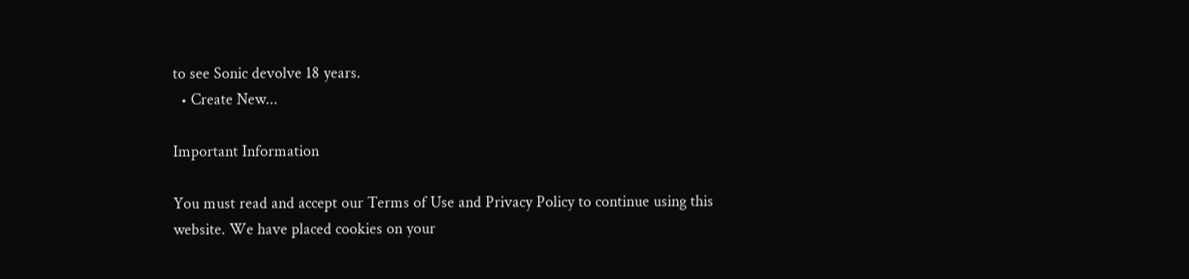to see Sonic devolve 18 years.
  • Create New...

Important Information

You must read and accept our Terms of Use and Privacy Policy to continue using this website. We have placed cookies on your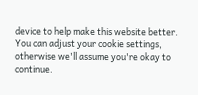device to help make this website better. You can adjust your cookie settings, otherwise we'll assume you're okay to continue.